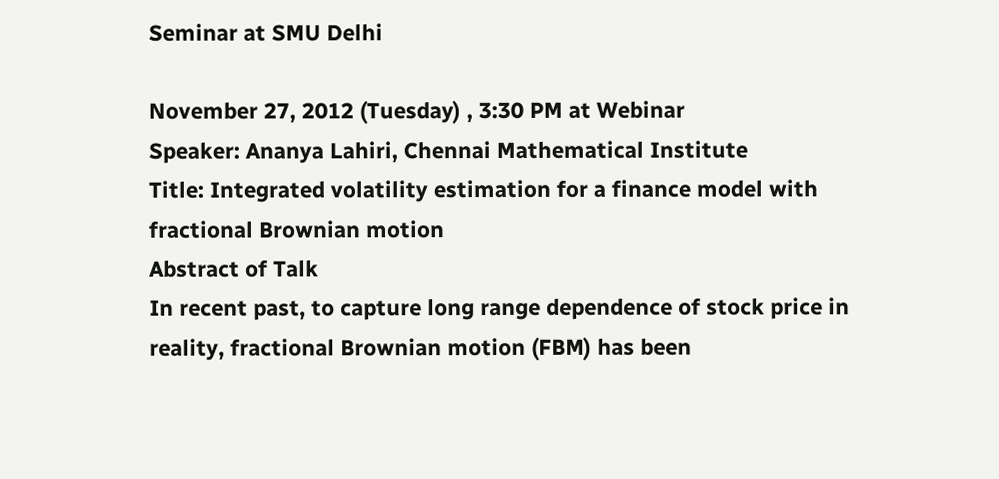Seminar at SMU Delhi

November 27, 2012 (Tuesday) , 3:30 PM at Webinar
Speaker: Ananya Lahiri, Chennai Mathematical Institute
Title: Integrated volatility estimation for a finance model with fractional Brownian motion
Abstract of Talk
In recent past, to capture long range dependence of stock price in reality, fractional Brownian motion (FBM) has been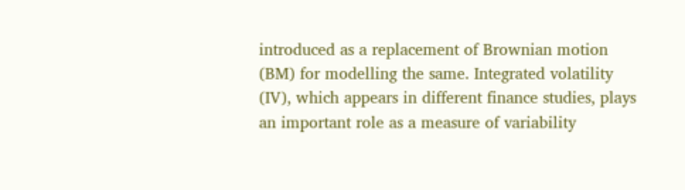introduced as a replacement of Brownian motion (BM) for modelling the same. Integrated volatility (IV), which appears in different finance studies, plays an important role as a measure of variability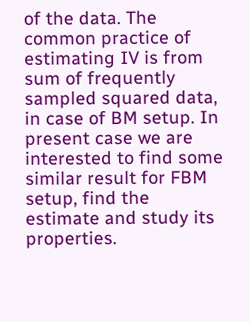of the data. The common practice of estimating IV is from sum of frequently sampled squared data, in case of BM setup. In present case we are interested to find some similar result for FBM setup, find the estimate and study its properties.